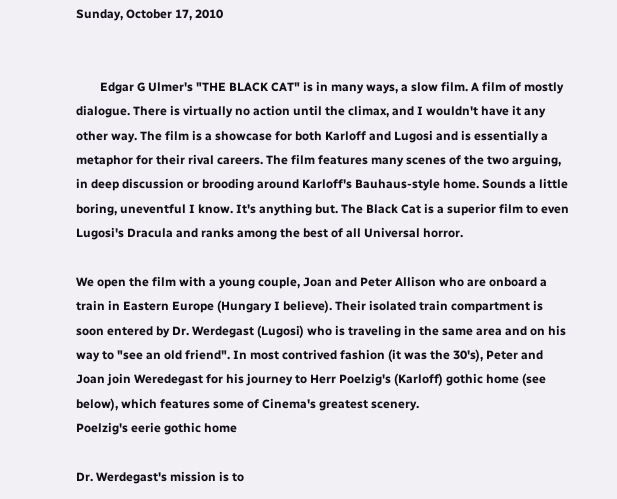Sunday, October 17, 2010


        Edgar G Ulmer's "THE BLACK CAT" is in many ways, a slow film. A film of mostly dialogue. There is virtually no action until the climax, and I wouldn't have it any other way. The film is a showcase for both Karloff and Lugosi and is essentially a metaphor for their rival careers. The film features many scenes of the two arguing, in deep discussion or brooding around Karloff's Bauhaus-style home. Sounds a little boring, uneventful I know. It's anything but. The Black Cat is a superior film to even Lugosi's Dracula and ranks among the best of all Universal horror.

We open the film with a young couple, Joan and Peter Allison who are onboard a train in Eastern Europe (Hungary I believe). Their isolated train compartment is soon entered by Dr. Werdegast (Lugosi) who is traveling in the same area and on his way to "see an old friend". In most contrived fashion (it was the 30's), Peter and Joan join Weredegast for his journey to Herr Poelzig's (Karloff) gothic home (see below), which features some of Cinema's greatest scenery.
Poelzig's eerie gothic home

Dr. Werdegast's mission is to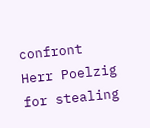confront Herr Poelzig for stealing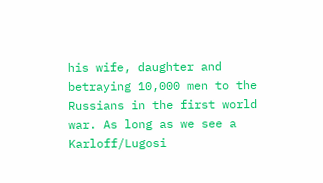his wife, daughter and betraying 10,000 men to the Russians in the first world war. As long as we see a Karloff/Lugosi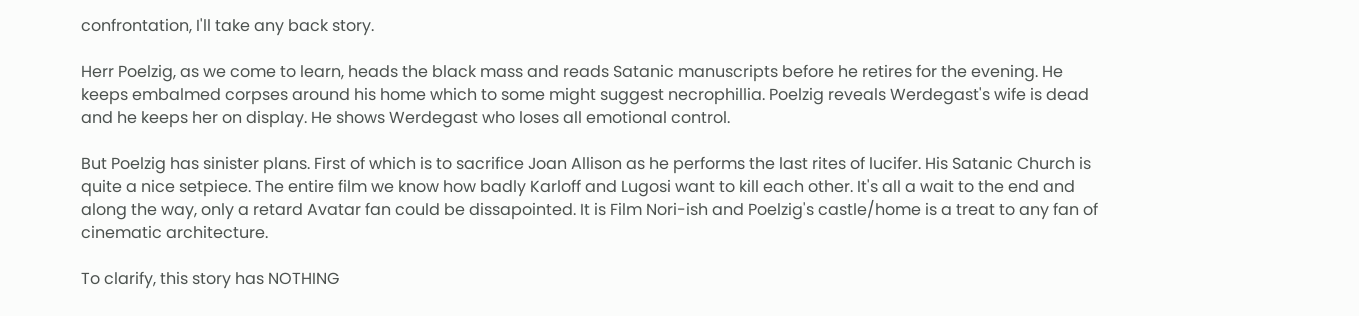confrontation, I'll take any back story.

Herr Poelzig, as we come to learn, heads the black mass and reads Satanic manuscripts before he retires for the evening. He keeps embalmed corpses around his home which to some might suggest necrophillia. Poelzig reveals Werdegast's wife is dead and he keeps her on display. He shows Werdegast who loses all emotional control.

But Poelzig has sinister plans. First of which is to sacrifice Joan Allison as he performs the last rites of lucifer. His Satanic Church is quite a nice setpiece. The entire film we know how badly Karloff and Lugosi want to kill each other. It's all a wait to the end and along the way, only a retard Avatar fan could be dissapointed. It is Film Nori-ish and Poelzig's castle/home is a treat to any fan of cinematic architecture.

To clarify, this story has NOTHING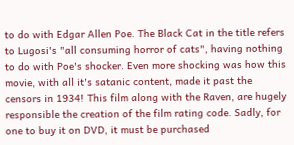to do with Edgar Allen Poe. The Black Cat in the title refers to Lugosi's "all consuming horror of cats", having nothing to do with Poe's shocker. Even more shocking was how this movie, with all it's satanic content, made it past the censors in 1934! This film along with the Raven, are hugely responsible the creation of the film rating code. Sadly, for one to buy it on DVD, it must be purchased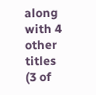along with 4 other titles (3 of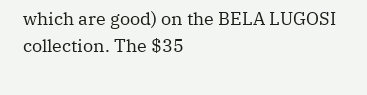which are good) on the BELA LUGOSI collection. The $35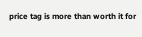price tag is more than worth it for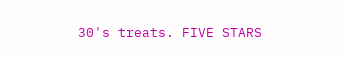30's treats. FIVE STARS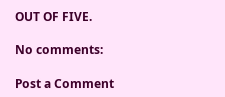OUT OF FIVE.

No comments:

Post a Comment